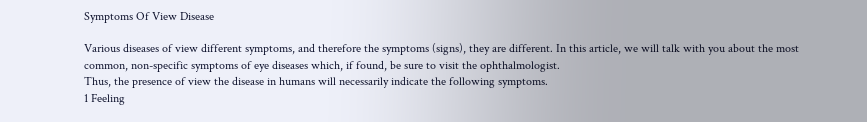Symptoms Of View Disease

Various diseases of view different symptoms, and therefore the symptoms (signs), they are different. In this article, we will talk with you about the most common, non-specific symptoms of eye diseases which, if found, be sure to visit the ophthalmologist.
Thus, the presence of view the disease in humans will necessarily indicate the following symptoms.
1 Feeling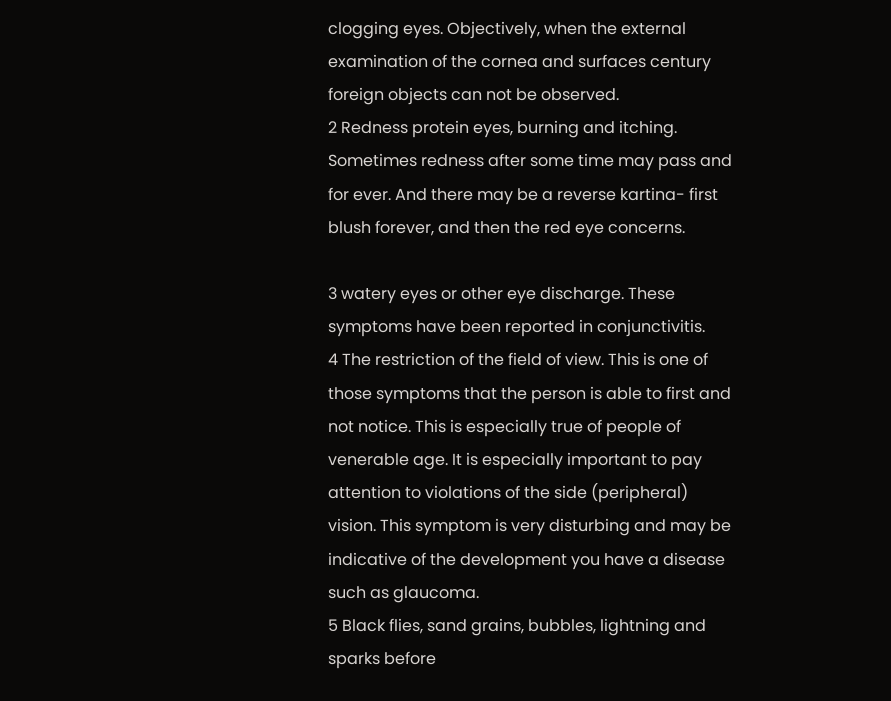clogging eyes. Objectively, when the external examination of the cornea and surfaces century foreign objects can not be observed.
2 Redness protein eyes, burning and itching. Sometimes redness after some time may pass and for ever. And there may be a reverse kartina- first blush forever, and then the red eye concerns.

3 watery eyes or other eye discharge. These symptoms have been reported in conjunctivitis.
4 The restriction of the field of view. This is one of those symptoms that the person is able to first and not notice. This is especially true of people of venerable age. It is especially important to pay attention to violations of the side (peripheral) vision. This symptom is very disturbing and may be indicative of the development you have a disease such as glaucoma.
5 Black flies, sand grains, bubbles, lightning and sparks before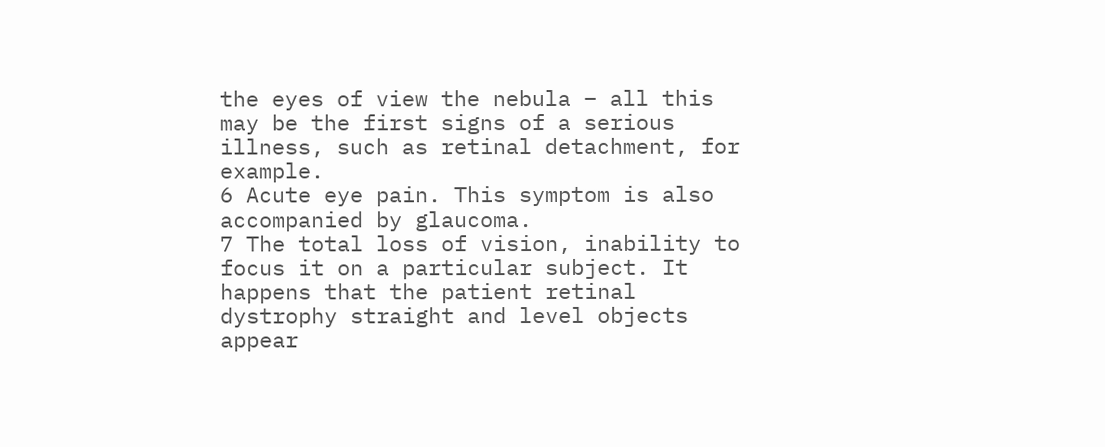the eyes of view the nebula – all this may be the first signs of a serious illness, such as retinal detachment, for example.
6 Acute eye pain. This symptom is also accompanied by glaucoma.
7 The total loss of vision, inability to focus it on a particular subject. It happens that the patient retinal dystrophy straight and level objects appear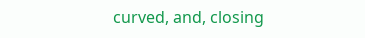curved, and, closing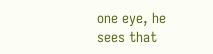one eye, he sees that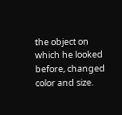the object on which he looked before, changed color and size.